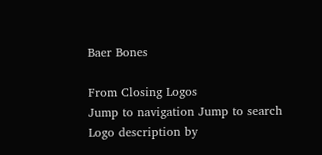Baer Bones

From Closing Logos
Jump to navigation Jump to search
Logo description by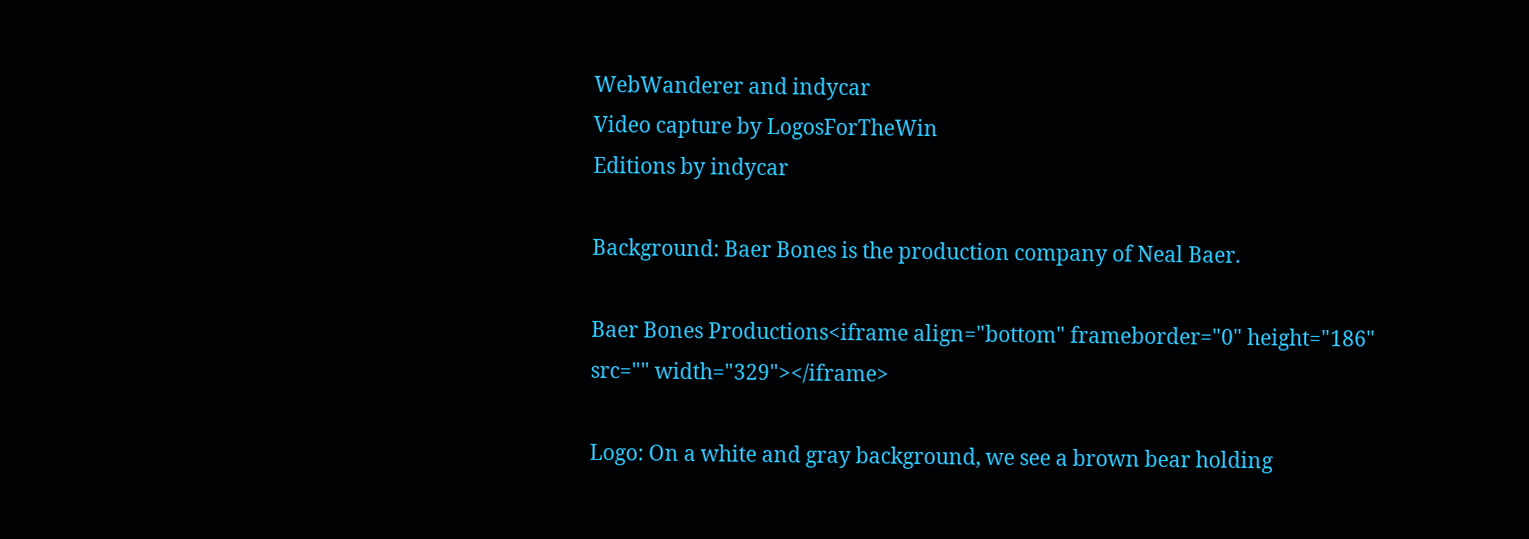WebWanderer and indycar
Video capture by LogosForTheWin
Editions by indycar

Background: Baer Bones is the production company of Neal Baer.

Baer Bones Productions<iframe align="bottom" frameborder="0" height="186" src="" width="329"></iframe>

Logo: On a white and gray background, we see a brown bear holding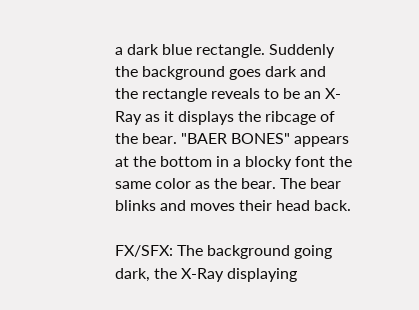a dark blue rectangle. Suddenly the background goes dark and the rectangle reveals to be an X-Ray as it displays the ribcage of the bear. "BAER BONES" appears at the bottom in a blocky font the same color as the bear. The bear blinks and moves their head back.

FX/SFX: The background going dark, the X-Ray displaying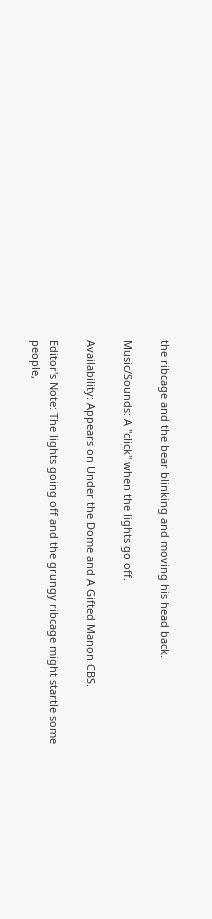the ribcage and the bear blinking and moving his head back.

Music/Sounds: A "click" when the lights go off.

Availability: Appears on Under the Dome and A Gifted Manon CBS.

Editor's Note: The lights going off and the grungy ribcage might startle some people,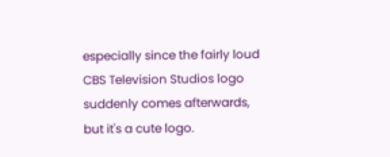especially since the fairly loud CBS Television Studios logo suddenly comes afterwards, but it's a cute logo.